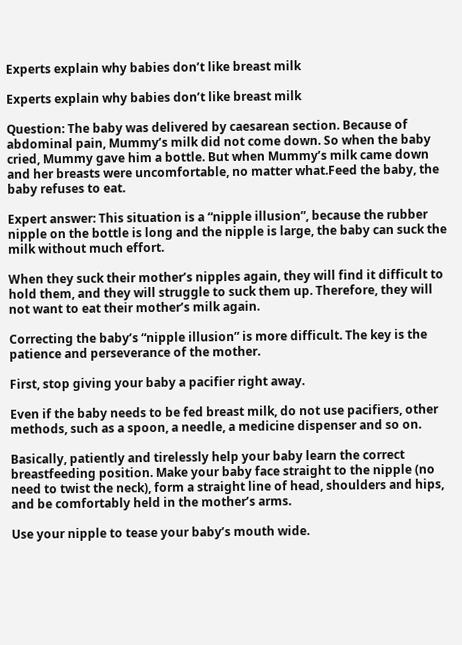Experts explain why babies don’t like breast milk

Experts explain why babies don’t like breast milk

Question: The baby was delivered by caesarean section. Because of abdominal pain, Mummy’s milk did not come down. So when the baby cried, Mummy gave him a bottle. But when Mummy’s milk came down and her breasts were uncomfortable, no matter what.Feed the baby, the baby refuses to eat.

Expert answer: This situation is a “nipple illusion”, because the rubber nipple on the bottle is long and the nipple is large, the baby can suck the milk without much effort.

When they suck their mother’s nipples again, they will find it difficult to hold them, and they will struggle to suck them up. Therefore, they will not want to eat their mother’s milk again.

Correcting the baby’s “nipple illusion” is more difficult. The key is the patience and perseverance of the mother.

First, stop giving your baby a pacifier right away.

Even if the baby needs to be fed breast milk, do not use pacifiers, other methods, such as a spoon, a needle, a medicine dispenser and so on.

Basically, patiently and tirelessly help your baby learn the correct breastfeeding position. Make your baby face straight to the nipple (no need to twist the neck), form a straight line of head, shoulders and hips, and be comfortably held in the mother’s arms.

Use your nipple to tease your baby’s mouth wide.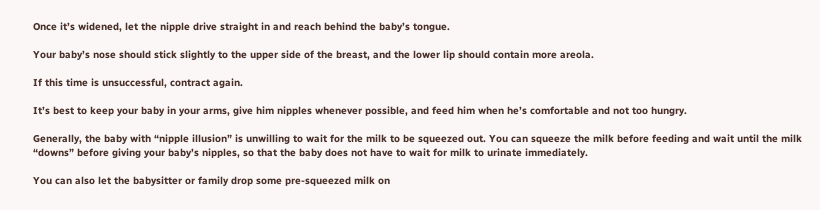Once it’s widened, let the nipple drive straight in and reach behind the baby’s tongue.

Your baby’s nose should stick slightly to the upper side of the breast, and the lower lip should contain more areola.

If this time is unsuccessful, contract again.

It’s best to keep your baby in your arms, give him nipples whenever possible, and feed him when he’s comfortable and not too hungry.

Generally, the baby with “nipple illusion” is unwilling to wait for the milk to be squeezed out. You can squeeze the milk before feeding and wait until the milk “downs” before giving your baby’s nipples, so that the baby does not have to wait for milk to urinate immediately.

You can also let the babysitter or family drop some pre-squeezed milk on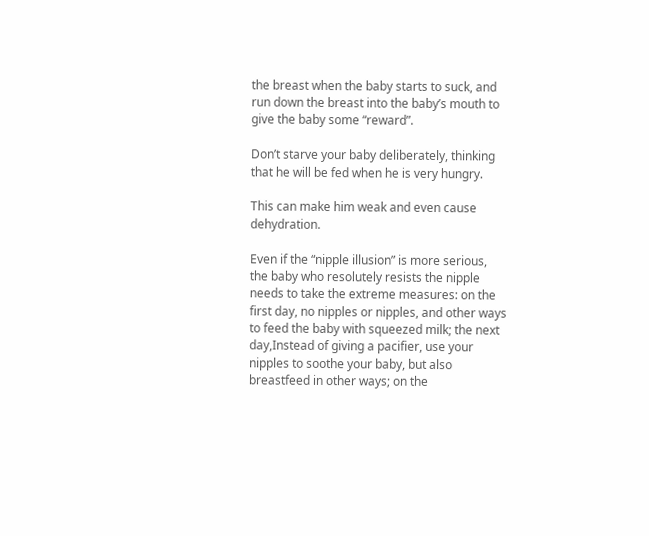the breast when the baby starts to suck, and run down the breast into the baby’s mouth to give the baby some “reward”.

Don’t starve your baby deliberately, thinking that he will be fed when he is very hungry.

This can make him weak and even cause dehydration.

Even if the “nipple illusion” is more serious, the baby who resolutely resists the nipple needs to take the extreme measures: on the first day, no nipples or nipples, and other ways to feed the baby with squeezed milk; the next day,Instead of giving a pacifier, use your nipples to soothe your baby, but also breastfeed in other ways; on the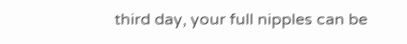third day, your full nipples can be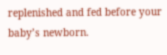replenished and fed before your baby’s newborn.